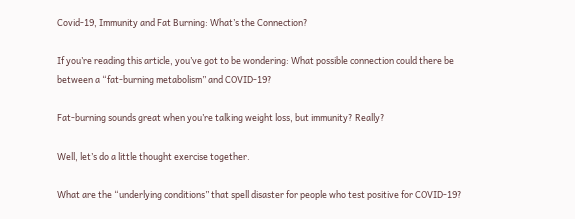Covid-19, Immunity and Fat Burning: What’s the Connection?

If you’re reading this article, you’ve got to be wondering: What possible connection could there be between a “fat-burning metabolism” and COVID-19?

Fat-burning sounds great when you’re talking weight loss, but immunity? Really?

Well, let’s do a little thought exercise together.

What are the “underlying conditions” that spell disaster for people who test positive for COVID-19?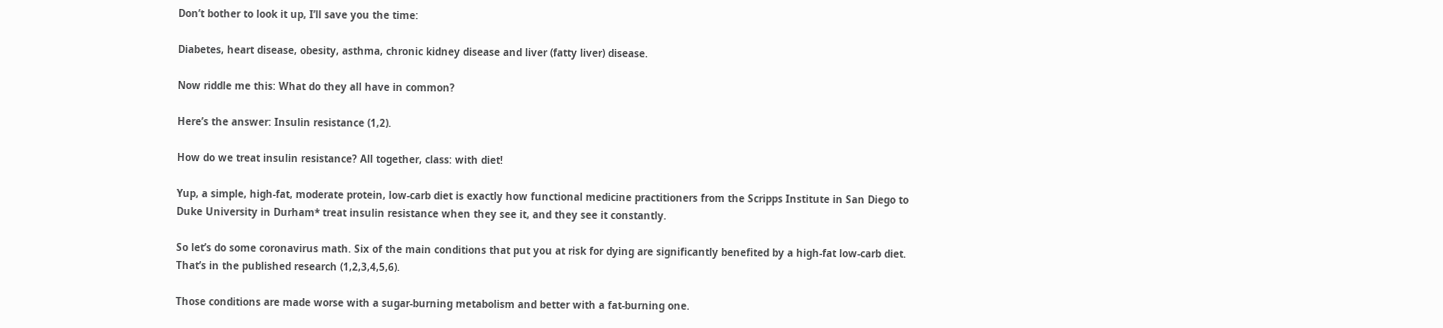Don’t bother to look it up, I’ll save you the time:

Diabetes, heart disease, obesity, asthma, chronic kidney disease and liver (fatty liver) disease.

Now riddle me this: What do they all have in common?

Here’s the answer: Insulin resistance (1,2).

How do we treat insulin resistance? All together, class: with diet!

Yup, a simple, high-fat, moderate protein, low-carb diet is exactly how functional medicine practitioners from the Scripps Institute in San Diego to Duke University in Durham* treat insulin resistance when they see it, and they see it constantly.

So let’s do some coronavirus math. Six of the main conditions that put you at risk for dying are significantly benefited by a high-fat low-carb diet. That’s in the published research (1,2,3,4,5,6).

Those conditions are made worse with a sugar-burning metabolism and better with a fat-burning one.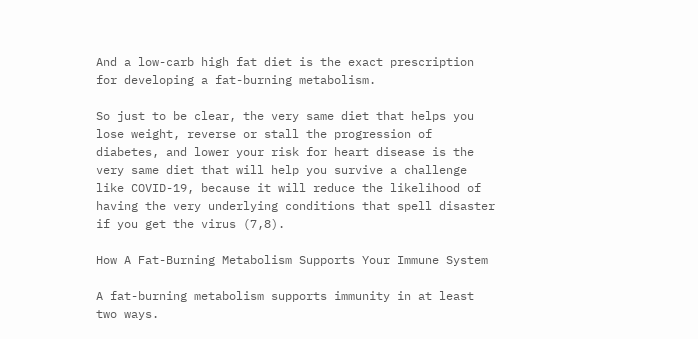And a low-carb high fat diet is the exact prescription for developing a fat-burning metabolism.

So just to be clear, the very same diet that helps you lose weight, reverse or stall the progression of diabetes, and lower your risk for heart disease is the very same diet that will help you survive a challenge like COVID-19, because it will reduce the likelihood of having the very underlying conditions that spell disaster if you get the virus (7,8).

How A Fat-Burning Metabolism Supports Your Immune System

A fat-burning metabolism supports immunity in at least two ways.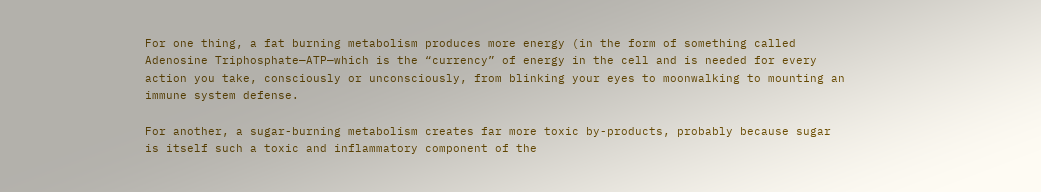For one thing, a fat burning metabolism produces more energy (in the form of something called Adenosine Triphosphate—ATP—which is the “currency” of energy in the cell and is needed for every action you take, consciously or unconsciously, from blinking your eyes to moonwalking to mounting an immune system defense.

For another, a sugar-burning metabolism creates far more toxic by-products, probably because sugar is itself such a toxic and inflammatory component of the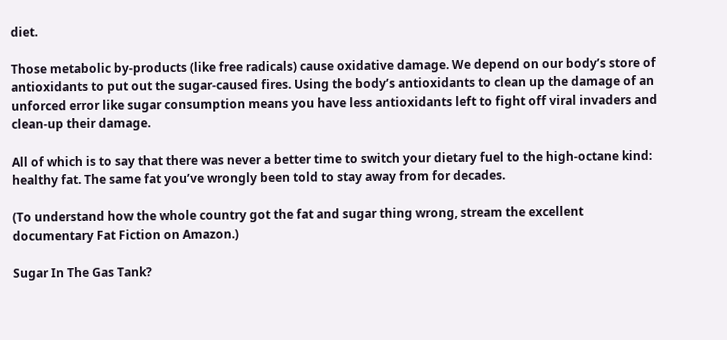diet.

Those metabolic by-products (like free radicals) cause oxidative damage. We depend on our body’s store of antioxidants to put out the sugar-caused fires. Using the body’s antioxidants to clean up the damage of an unforced error like sugar consumption means you have less antioxidants left to fight off viral invaders and clean-up their damage.

All of which is to say that there was never a better time to switch your dietary fuel to the high-octane kind: healthy fat. The same fat you’ve wrongly been told to stay away from for decades.

(To understand how the whole country got the fat and sugar thing wrong, stream the excellent documentary Fat Fiction on Amazon.)

Sugar In The Gas Tank?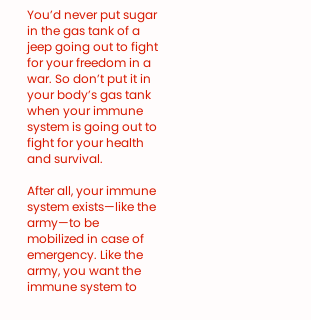You’d never put sugar in the gas tank of a jeep going out to fight for your freedom in a war. So don’t put it in your body’s gas tank when your immune system is going out to fight for your health and survival.

After all, your immune system exists—like the army—to be mobilized in case of emergency. Like the army, you want the immune system to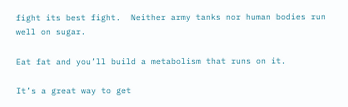fight its best fight.  Neither army tanks nor human bodies run well on sugar.

Eat fat and you’ll build a metabolism that runs on it.

It’s a great way to get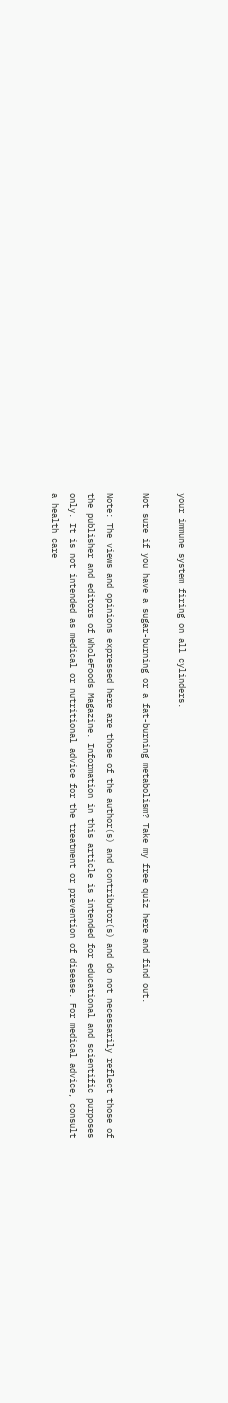your immune system firing on all cylinders.

Not sure if you have a sugar-burning or a fat-burning metabolism? Take my free quiz here and find out.

Note: The views and opinions expressed here are those of the author(s) and contributor(s) and do not necessarily reflect those of the publisher and editors of WholeFoods Magazine. Information in this article is intended for educational and scientific purposes only. It is not intended as medical or nutritional advice for the treatment or prevention of disease. For medical advice, consult a health care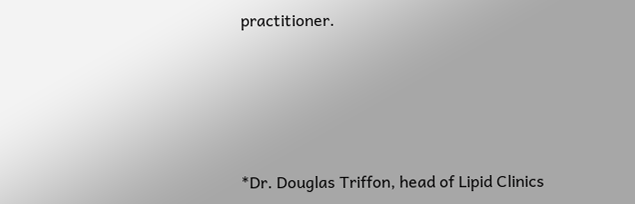practitioner.





*Dr. Douglas Triffon, head of Lipid Clinics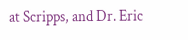at Scripps, and Dr. Eric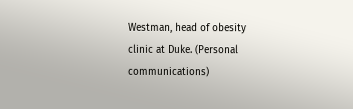Westman, head of obesity clinic at Duke. (Personal communications)